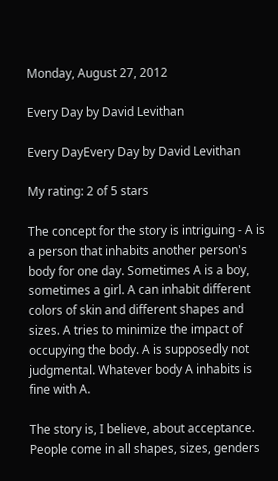Monday, August 27, 2012

Every Day by David Levithan

Every DayEvery Day by David Levithan

My rating: 2 of 5 stars

The concept for the story is intriguing - A is a person that inhabits another person's body for one day. Sometimes A is a boy, sometimes a girl. A can inhabit different colors of skin and different shapes and sizes. A tries to minimize the impact of occupying the body. A is supposedly not judgmental. Whatever body A inhabits is fine with A.

The story is, I believe, about acceptance. People come in all shapes, sizes, genders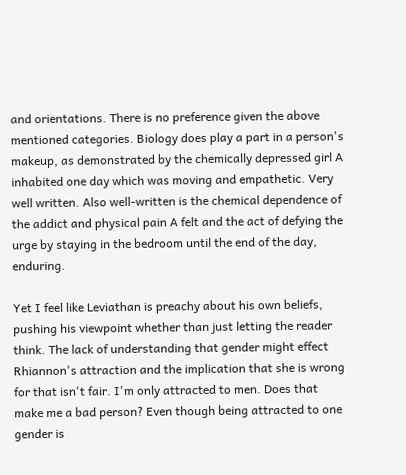and orientations. There is no preference given the above mentioned categories. Biology does play a part in a person's makeup, as demonstrated by the chemically depressed girl A inhabited one day which was moving and empathetic. Very well written. Also well-written is the chemical dependence of the addict and physical pain A felt and the act of defying the urge by staying in the bedroom until the end of the day, enduring.

Yet I feel like Leviathan is preachy about his own beliefs, pushing his viewpoint whether than just letting the reader think. The lack of understanding that gender might effect Rhiannon's attraction and the implication that she is wrong for that isn't fair. I'm only attracted to men. Does that make me a bad person? Even though being attracted to one gender is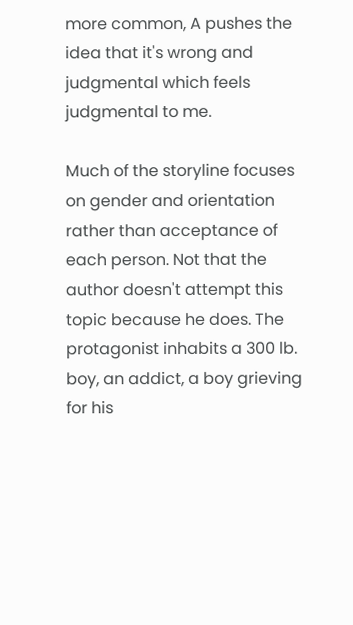more common, A pushes the idea that it's wrong and judgmental which feels judgmental to me.

Much of the storyline focuses on gender and orientation rather than acceptance of each person. Not that the author doesn't attempt this topic because he does. The protagonist inhabits a 300 lb. boy, an addict, a boy grieving for his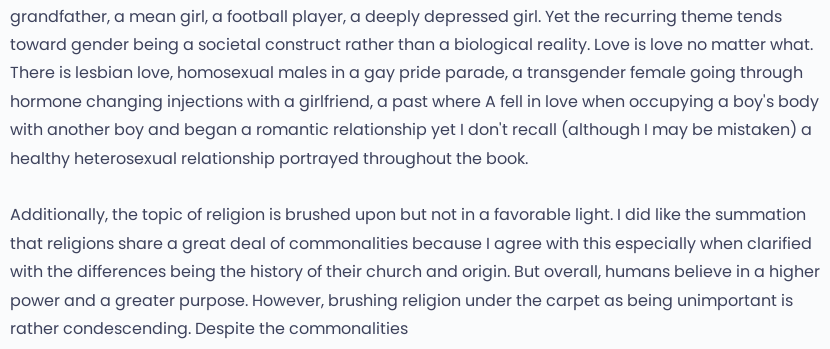grandfather, a mean girl, a football player, a deeply depressed girl. Yet the recurring theme tends toward gender being a societal construct rather than a biological reality. Love is love no matter what. There is lesbian love, homosexual males in a gay pride parade, a transgender female going through hormone changing injections with a girlfriend, a past where A fell in love when occupying a boy's body with another boy and began a romantic relationship yet I don't recall (although I may be mistaken) a healthy heterosexual relationship portrayed throughout the book.

Additionally, the topic of religion is brushed upon but not in a favorable light. I did like the summation that religions share a great deal of commonalities because I agree with this especially when clarified with the differences being the history of their church and origin. But overall, humans believe in a higher power and a greater purpose. However, brushing religion under the carpet as being unimportant is rather condescending. Despite the commonalities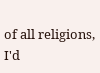of all religions, I'd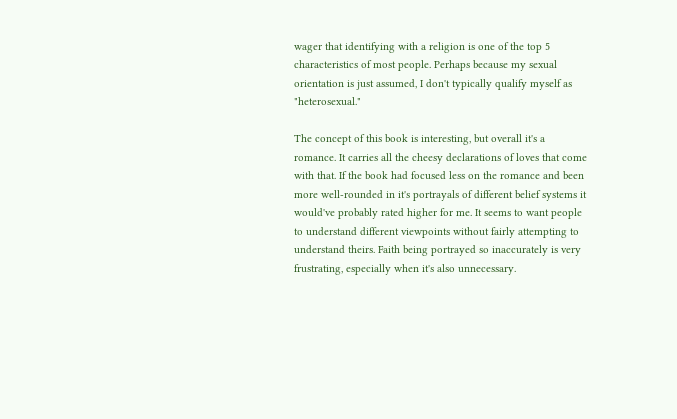wager that identifying with a religion is one of the top 5 characteristics of most people. Perhaps because my sexual orientation is just assumed, I don't typically qualify myself as "heterosexual."

The concept of this book is interesting, but overall it's a romance. It carries all the cheesy declarations of loves that come with that. If the book had focused less on the romance and been more well-rounded in it's portrayals of different belief systems it would've probably rated higher for me. It seems to want people to understand different viewpoints without fairly attempting to understand theirs. Faith being portrayed so inaccurately is very frustrating, especially when it's also unnecessary.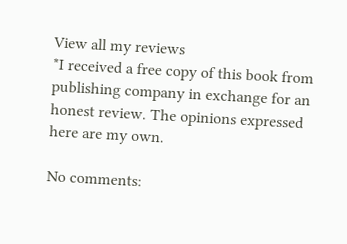View all my reviews
*I received a free copy of this book from publishing company in exchange for an honest review. The opinions expressed here are my own.

No comments: